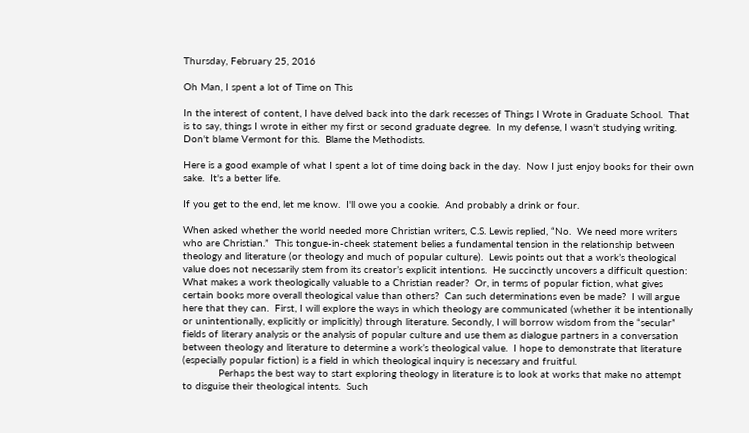Thursday, February 25, 2016

Oh Man, I spent a lot of Time on This

In the interest of content, I have delved back into the dark recesses of Things I Wrote in Graduate School.  That is to say, things I wrote in either my first or second graduate degree.  In my defense, I wasn't studying writing.  Don't blame Vermont for this.  Blame the Methodists.

Here is a good example of what I spent a lot of time doing back in the day.  Now I just enjoy books for their own sake.  It's a better life.

If you get to the end, let me know.  I'll owe you a cookie.  And probably a drink or four.

When asked whether the world needed more Christian writers, C.S. Lewis replied, “No.  We need more writers who are Christian.”  This tongue-in-cheek statement belies a fundamental tension in the relationship between theology and literature (or theology and much of popular culture).  Lewis points out that a work’s theological value does not necessarily stem from its creator’s explicit intentions.  He succinctly uncovers a difficult question:  What makes a work theologically valuable to a Christian reader?  Or, in terms of popular fiction, what gives certain books more overall theological value than others?  Can such determinations even be made?  I will argue here that they can.  First, I will explore the ways in which theology are communicated (whether it be intentionally or unintentionally, explicitly or implicitly) through literature. Secondly, I will borrow wisdom from the “secular” fields of literary analysis or the analysis of popular culture and use them as dialogue partners in a conversation between theology and literature to determine a work’s theological value.  I hope to demonstrate that literature (especially popular fiction) is a field in which theological inquiry is necessary and fruitful.
            Perhaps the best way to start exploring theology in literature is to look at works that make no attempt to disguise their theological intents.  Such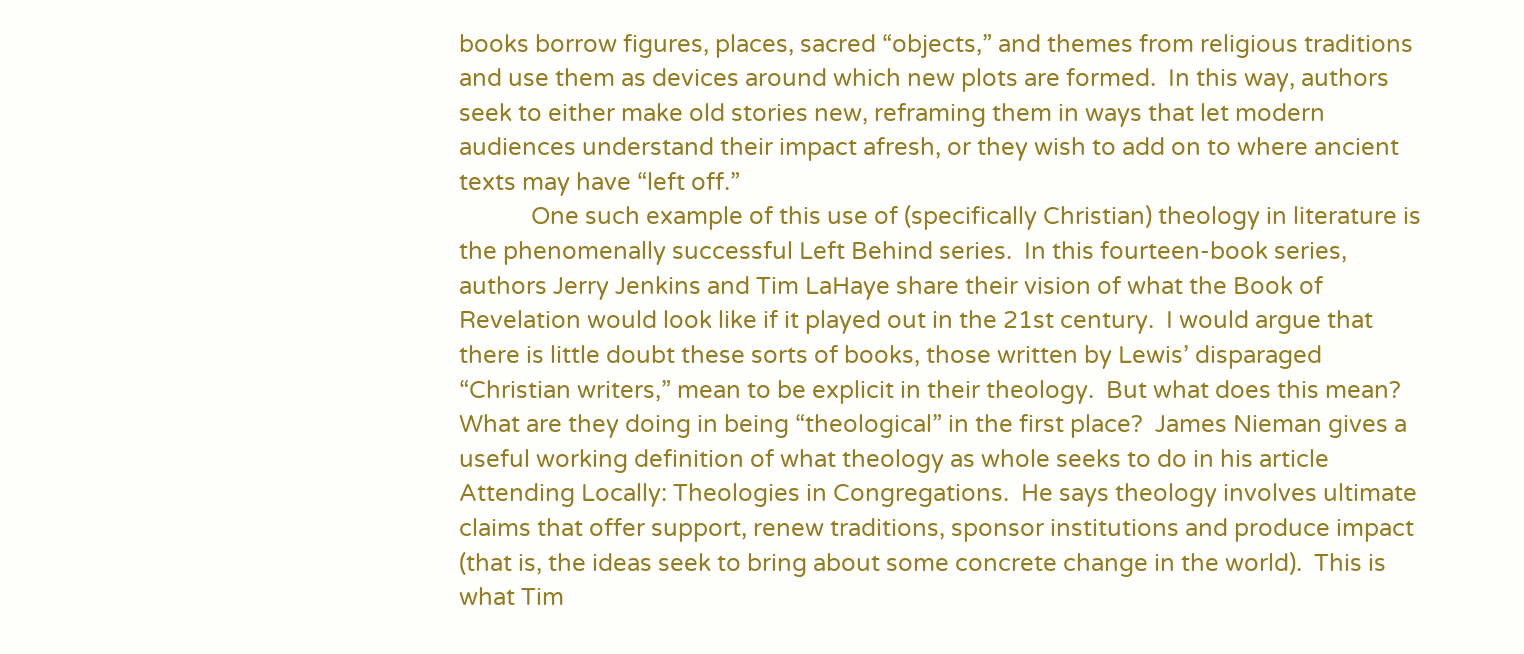books borrow figures, places, sacred “objects,” and themes from religious traditions and use them as devices around which new plots are formed.  In this way, authors seek to either make old stories new, reframing them in ways that let modern audiences understand their impact afresh, or they wish to add on to where ancient texts may have “left off.”
            One such example of this use of (specifically Christian) theology in literature is the phenomenally successful Left Behind series.  In this fourteen-book series, authors Jerry Jenkins and Tim LaHaye share their vision of what the Book of Revelation would look like if it played out in the 21st century.  I would argue that there is little doubt these sorts of books, those written by Lewis’ disparaged “Christian writers,” mean to be explicit in their theology.  But what does this mean?  What are they doing in being “theological” in the first place?  James Nieman gives a useful working definition of what theology as whole seeks to do in his article Attending Locally: Theologies in Congregations.  He says theology involves ultimate claims that offer support, renew traditions, sponsor institutions and produce impact (that is, the ideas seek to bring about some concrete change in the world).  This is what Tim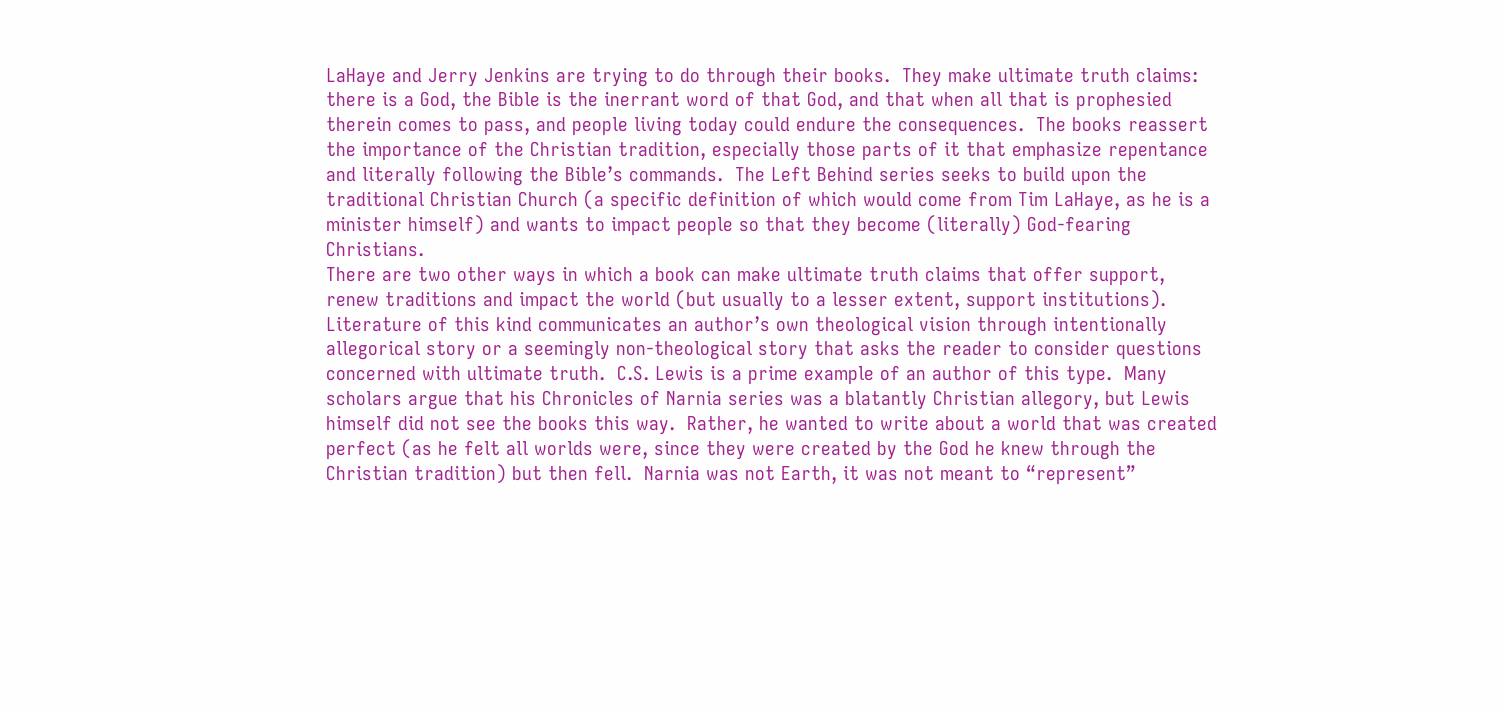LaHaye and Jerry Jenkins are trying to do through their books.  They make ultimate truth claims:  there is a God, the Bible is the inerrant word of that God, and that when all that is prophesied therein comes to pass, and people living today could endure the consequences.  The books reassert the importance of the Christian tradition, especially those parts of it that emphasize repentance and literally following the Bible’s commands.  The Left Behind series seeks to build upon the traditional Christian Church (a specific definition of which would come from Tim LaHaye, as he is a minister himself) and wants to impact people so that they become (literally) God-fearing Christians.
There are two other ways in which a book can make ultimate truth claims that offer support, renew traditions and impact the world (but usually to a lesser extent, support institutions).  Literature of this kind communicates an author’s own theological vision through intentionally allegorical story or a seemingly non-theological story that asks the reader to consider questions concerned with ultimate truth.  C.S. Lewis is a prime example of an author of this type.  Many scholars argue that his Chronicles of Narnia series was a blatantly Christian allegory, but Lewis himself did not see the books this way.  Rather, he wanted to write about a world that was created perfect (as he felt all worlds were, since they were created by the God he knew through the Christian tradition) but then fell.  Narnia was not Earth, it was not meant to “represent”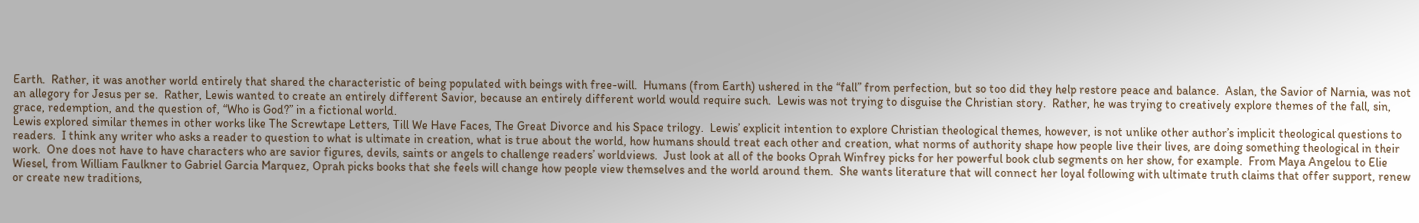Earth.  Rather, it was another world entirely that shared the characteristic of being populated with beings with free-will.  Humans (from Earth) ushered in the “fall” from perfection, but so too did they help restore peace and balance.  Aslan, the Savior of Narnia, was not an allegory for Jesus per se.  Rather, Lewis wanted to create an entirely different Savior, because an entirely different world would require such.  Lewis was not trying to disguise the Christian story.  Rather, he was trying to creatively explore themes of the fall, sin, grace, redemption, and the question of, “Who is God?” in a fictional world.
Lewis explored similar themes in other works like The Screwtape Letters, Till We Have Faces, The Great Divorce and his Space trilogy.  Lewis’ explicit intention to explore Christian theological themes, however, is not unlike other author’s implicit theological questions to readers.  I think any writer who asks a reader to question to what is ultimate in creation, what is true about the world, how humans should treat each other and creation, what norms of authority shape how people live their lives, are doing something theological in their work.  One does not have to have characters who are savior figures, devils, saints or angels to challenge readers’ worldviews.  Just look at all of the books Oprah Winfrey picks for her powerful book club segments on her show, for example.  From Maya Angelou to Elie Wiesel, from William Faulkner to Gabriel Garcia Marquez, Oprah picks books that she feels will change how people view themselves and the world around them.  She wants literature that will connect her loyal following with ultimate truth claims that offer support, renew or create new traditions,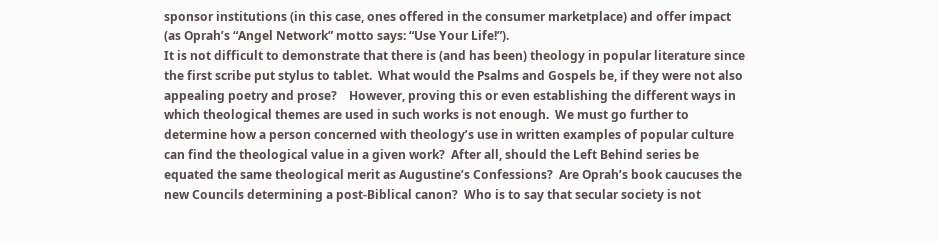sponsor institutions (in this case, ones offered in the consumer marketplace) and offer impact (as Oprah’s “Angel Network” motto says: “Use Your Life!”).
It is not difficult to demonstrate that there is (and has been) theology in popular literature since the first scribe put stylus to tablet.  What would the Psalms and Gospels be, if they were not also appealing poetry and prose?    However, proving this or even establishing the different ways in which theological themes are used in such works is not enough.  We must go further to determine how a person concerned with theology’s use in written examples of popular culture can find the theological value in a given work?  After all, should the Left Behind series be equated the same theological merit as Augustine’s Confessions?  Are Oprah’s book caucuses the new Councils determining a post-Biblical canon?  Who is to say that secular society is not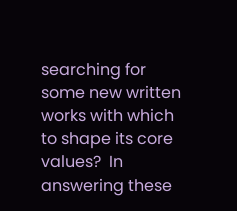searching for some new written works with which to shape its core values?  In answering these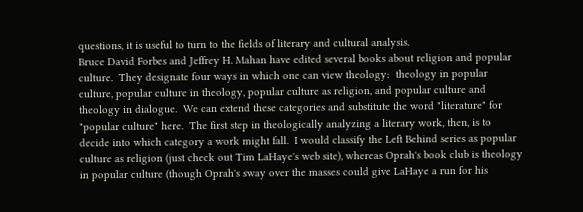questions, it is useful to turn to the fields of literary and cultural analysis.
Bruce David Forbes and Jeffrey H. Mahan have edited several books about religion and popular culture.  They designate four ways in which one can view theology:  theology in popular culture, popular culture in theology, popular culture as religion, and popular culture and theology in dialogue.  We can extend these categories and substitute the word "literature" for "popular culture" here.  The first step in theologically analyzing a literary work, then, is to decide into which category a work might fall.  I would classify the Left Behind series as popular culture as religion (just check out Tim LaHaye's web site), whereas Oprah's book club is theology in popular culture (though Oprah's sway over the masses could give LaHaye a run for his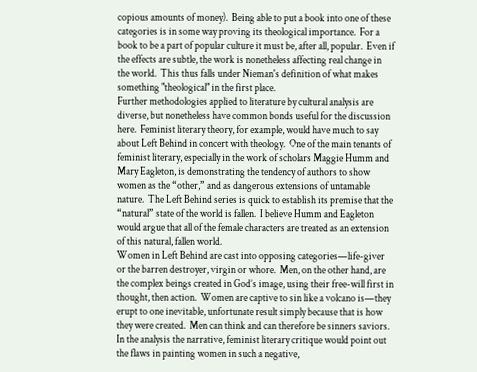copious amounts of money).  Being able to put a book into one of these categories is in some way proving its theological importance.  For a book to be a part of popular culture it must be, after all, popular.  Even if the effects are subtle, the work is nonetheless affecting real change in the world.  This thus falls under Nieman's definition of what makes something "theological" in the first place.
Further methodologies applied to literature by cultural analysis are diverse, but nonetheless have common bonds useful for the discussion here.  Feminist literary theory, for example, would have much to say about Left Behind in concert with theology.  One of the main tenants of feminist literary, especially in the work of scholars Maggie Humm and Mary Eagleton, is demonstrating the tendency of authors to show women as the “other,” and as dangerous extensions of untamable nature.  The Left Behind series is quick to establish its premise that the “natural” state of the world is fallen.  I believe Humm and Eagleton would argue that all of the female characters are treated as an extension of this natural, fallen world.
Women in Left Behind are cast into opposing categories—life-giver or the barren destroyer, virgin or whore.  Men, on the other hand, are the complex beings created in God’s image, using their free-will first in thought, then action.  Women are captive to sin like a volcano is—they erupt to one inevitable, unfortunate result simply because that is how they were created.  Men can think and can therefore be sinners saviors.  In the analysis the narrative, feminist literary critique would point out the flaws in painting women in such a negative,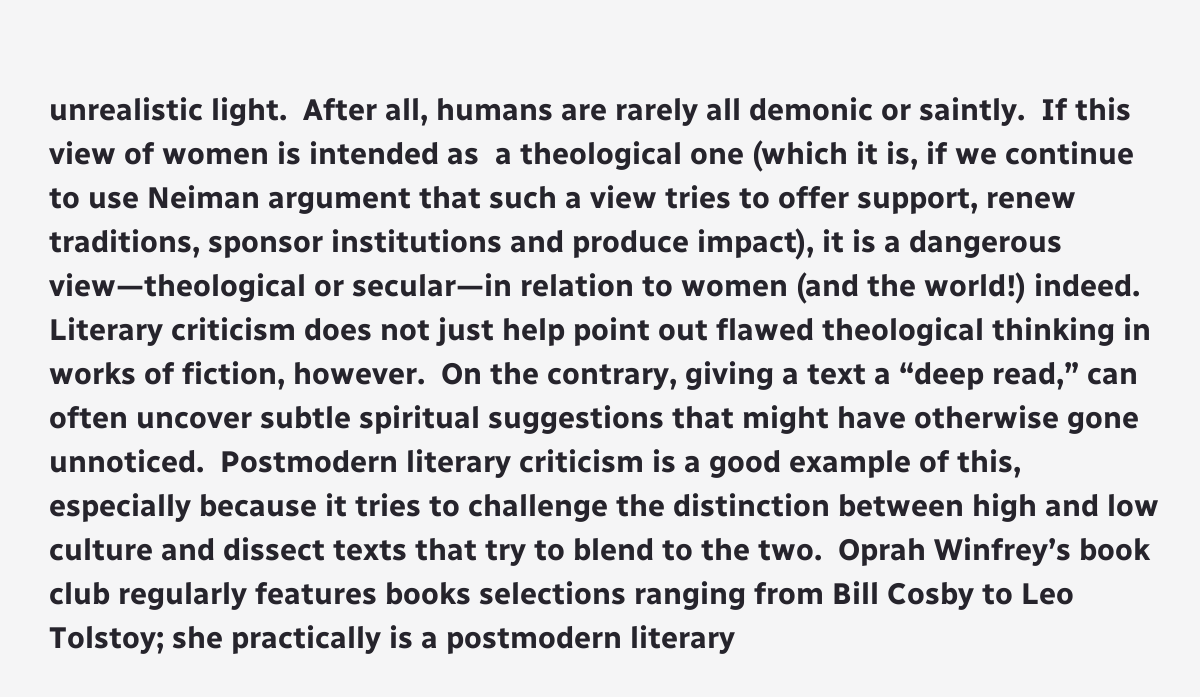unrealistic light.  After all, humans are rarely all demonic or saintly.  If this view of women is intended as  a theological one (which it is, if we continue to use Neiman argument that such a view tries to offer support, renew traditions, sponsor institutions and produce impact), it is a dangerous view—theological or secular—in relation to women (and the world!) indeed.
Literary criticism does not just help point out flawed theological thinking in works of fiction, however.  On the contrary, giving a text a “deep read,” can often uncover subtle spiritual suggestions that might have otherwise gone unnoticed.  Postmodern literary criticism is a good example of this, especially because it tries to challenge the distinction between high and low culture and dissect texts that try to blend to the two.  Oprah Winfrey’s book club regularly features books selections ranging from Bill Cosby to Leo Tolstoy; she practically is a postmodern literary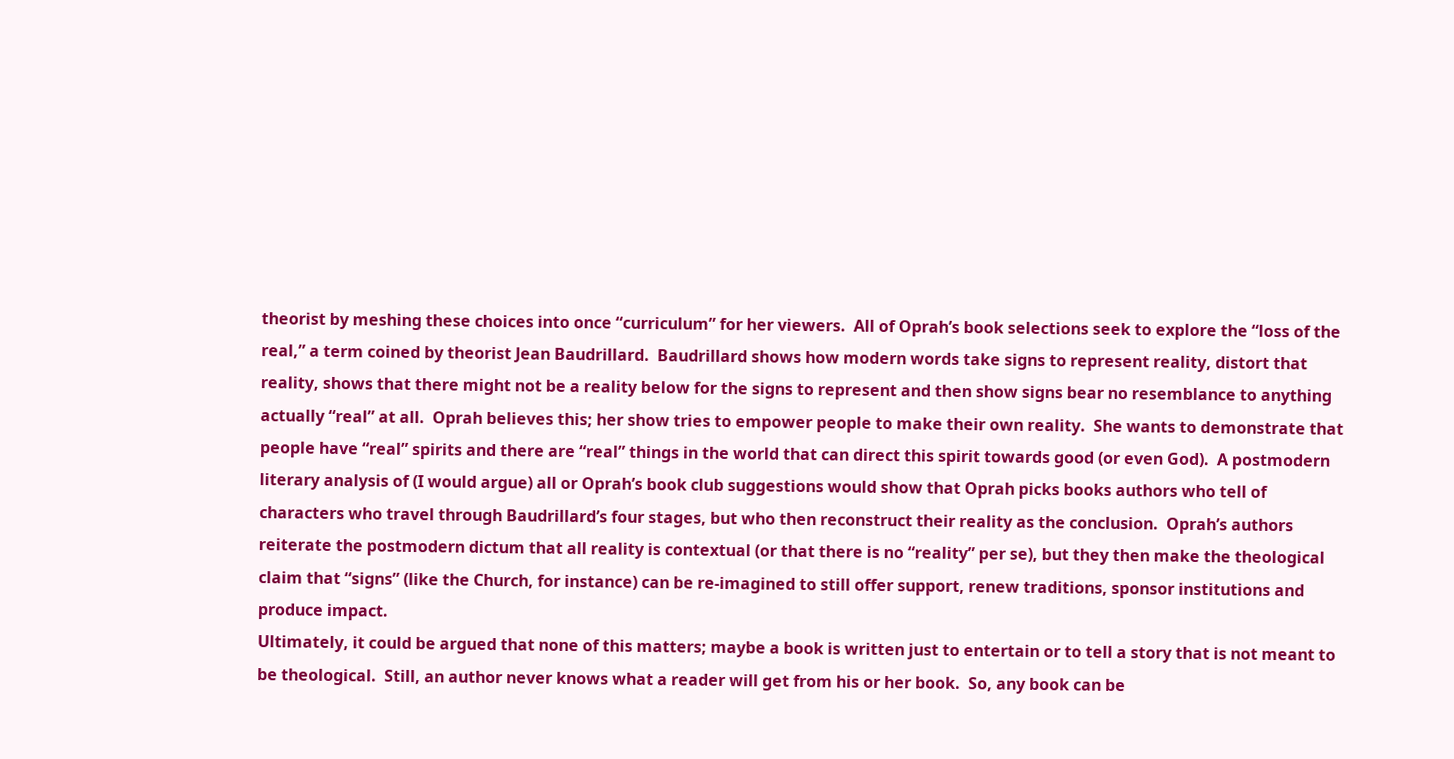theorist by meshing these choices into once “curriculum” for her viewers.  All of Oprah’s book selections seek to explore the “loss of the real,” a term coined by theorist Jean Baudrillard.  Baudrillard shows how modern words take signs to represent reality, distort that reality, shows that there might not be a reality below for the signs to represent and then show signs bear no resemblance to anything actually “real” at all.  Oprah believes this; her show tries to empower people to make their own reality.  She wants to demonstrate that people have “real” spirits and there are “real” things in the world that can direct this spirit towards good (or even God).  A postmodern literary analysis of (I would argue) all or Oprah’s book club suggestions would show that Oprah picks books authors who tell of characters who travel through Baudrillard’s four stages, but who then reconstruct their reality as the conclusion.  Oprah’s authors reiterate the postmodern dictum that all reality is contextual (or that there is no “reality” per se), but they then make the theological claim that “signs” (like the Church, for instance) can be re-imagined to still offer support, renew traditions, sponsor institutions and produce impact.
Ultimately, it could be argued that none of this matters; maybe a book is written just to entertain or to tell a story that is not meant to be theological.  Still, an author never knows what a reader will get from his or her book.  So, any book can be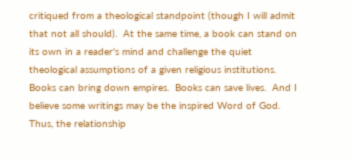critiqued from a theological standpoint (though I will admit that not all should).  At the same time, a book can stand on its own in a reader's mind and challenge the quiet theological assumptions of a given religious institutions.  Books can bring down empires.  Books can save lives.  And I believe some writings may be the inspired Word of God.  Thus, the relationship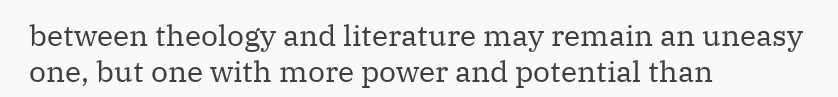between theology and literature may remain an uneasy one, but one with more power and potential than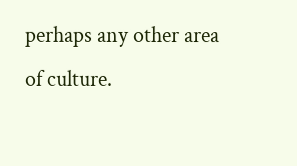perhaps any other area of culture.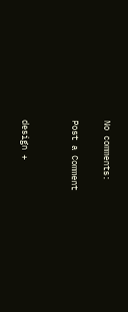No comments:

Post a Comment


design +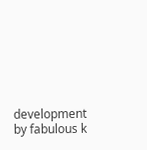development by fabulous k